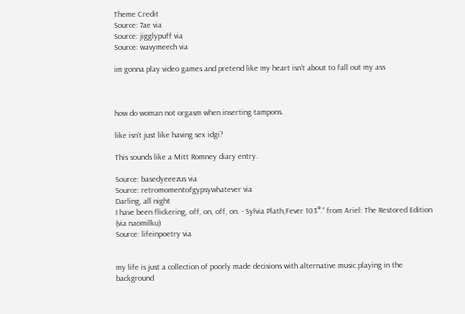Theme Credit
Source: 7ae via
Source: jigglypuff via
Source: wavymeech via

im gonna play video games and pretend like my heart isn’t about to fall out my ass



how do woman not orgasm when inserting tampons.

like isn’t just like having sex idgi?

This sounds like a Mitt Romney diary entry.

Source: basedyeeezus via
Source: retromomentofgypsywhatever via
Darling, all night
I have been flickering, off, on, off, on. - Sylvia Plath,Fever 103°.” from Ariel: The Restored Edition (via naomilku)
Source: lifeinpoetry via


my life is just a collection of poorly made decisions with alternative music playing in the background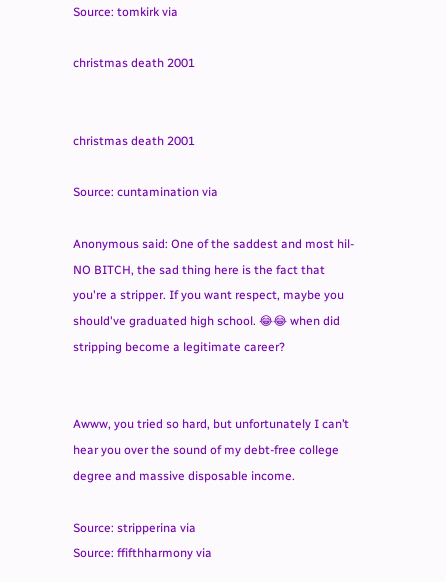Source: tomkirk via

christmas death 2001


christmas death 2001

Source: cuntamination via

Anonymous said: One of the saddest and most hil- NO BITCH, the sad thing here is the fact that you're a stripper. If you want respect, maybe you should've graduated high school. 😂😂 when did stripping become a legitimate career?


Awww, you tried so hard, but unfortunately I can’t hear you over the sound of my debt-free college degree and massive disposable income.

Source: stripperina via
Source: ffifthharmony via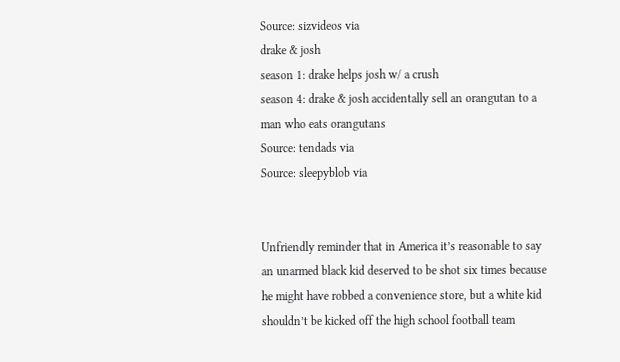Source: sizvideos via
drake & josh
season 1: drake helps josh w/ a crush
season 4: drake & josh accidentally sell an orangutan to a man who eats orangutans
Source: tendads via
Source: sleepyblob via


Unfriendly reminder that in America it’s reasonable to say an unarmed black kid deserved to be shot six times because he might have robbed a convenience store, but a white kid shouldn’t be kicked off the high school football team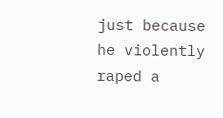just because he violently raped a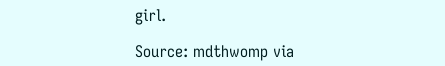girl.

Source: mdthwomp via